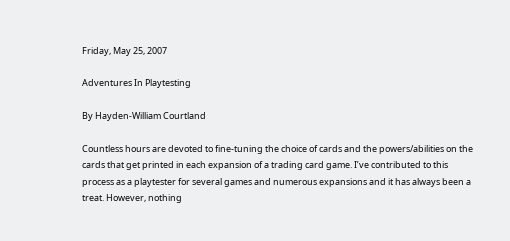Friday, May 25, 2007

Adventures In Playtesting

By Hayden-William Courtland

Countless hours are devoted to fine-tuning the choice of cards and the powers/abilities on the cards that get printed in each expansion of a trading card game. I’ve contributed to this process as a playtester for several games and numerous expansions and it has always been a treat. However, nothing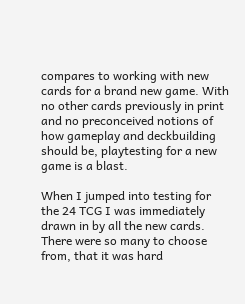compares to working with new cards for a brand new game. With no other cards previously in print and no preconceived notions of how gameplay and deckbuilding should be, playtesting for a new game is a blast.

When I jumped into testing for the 24 TCG I was immediately drawn in by all the new cards. There were so many to choose from, that it was hard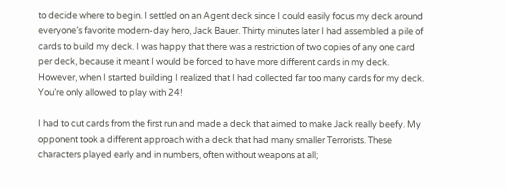to decide where to begin. I settled on an Agent deck since I could easily focus my deck around everyone’s favorite modern-day hero, Jack Bauer. Thirty minutes later I had assembled a pile of cards to build my deck. I was happy that there was a restriction of two copies of any one card per deck, because it meant I would be forced to have more different cards in my deck. However, when I started building I realized that I had collected far too many cards for my deck. You’re only allowed to play with 24!

I had to cut cards from the first run and made a deck that aimed to make Jack really beefy. My opponent took a different approach with a deck that had many smaller Terrorists. These characters played early and in numbers, often without weapons at all;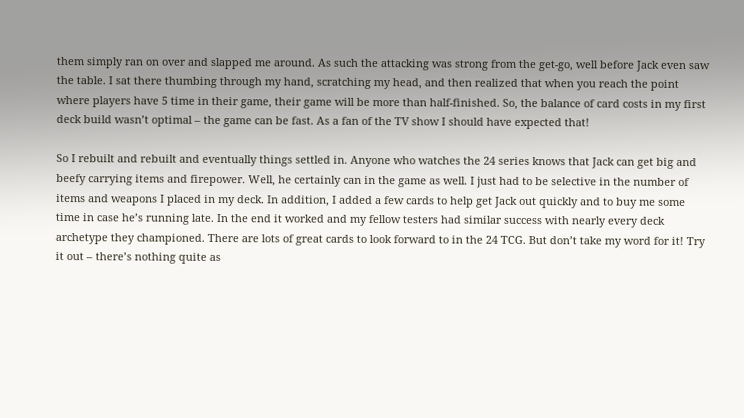them simply ran on over and slapped me around. As such the attacking was strong from the get-go, well before Jack even saw the table. I sat there thumbing through my hand, scratching my head, and then realized that when you reach the point where players have 5 time in their game, their game will be more than half-finished. So, the balance of card costs in my first deck build wasn’t optimal – the game can be fast. As a fan of the TV show I should have expected that!

So I rebuilt and rebuilt and eventually things settled in. Anyone who watches the 24 series knows that Jack can get big and beefy carrying items and firepower. Well, he certainly can in the game as well. I just had to be selective in the number of items and weapons I placed in my deck. In addition, I added a few cards to help get Jack out quickly and to buy me some time in case he’s running late. In the end it worked and my fellow testers had similar success with nearly every deck archetype they championed. There are lots of great cards to look forward to in the 24 TCG. But don’t take my word for it! Try it out – there’s nothing quite as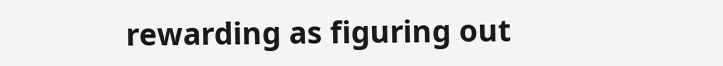rewarding as figuring out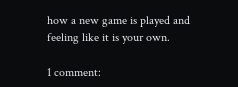how a new game is played and feeling like it is your own.

1 comment: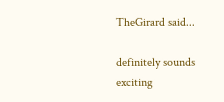TheGirard said...

definitely sounds exciting